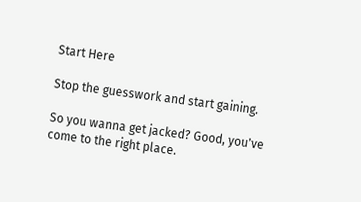Start Here

Stop the guesswork and start gaining.

So you wanna get jacked? Good, you've come to the right place.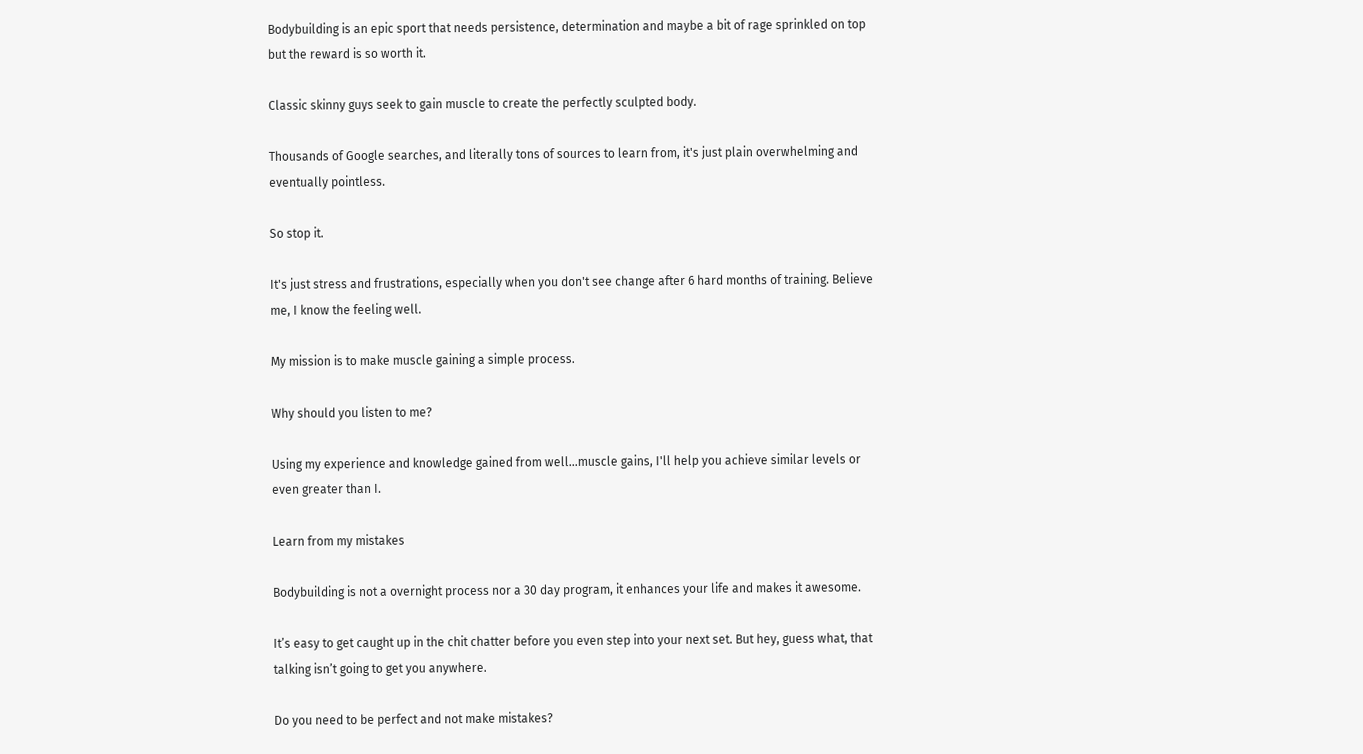Bodybuilding is an epic sport that needs persistence, determination and maybe a bit of rage sprinkled on top but the reward is so worth it.

Classic skinny guys seek to gain muscle to create the perfectly sculpted body.

Thousands of Google searches, and literally tons of sources to learn from, it's just plain overwhelming and eventually pointless.

So stop it.

It's just stress and frustrations, especially when you don't see change after 6 hard months of training. Believe me, I know the feeling well.

My mission is to make muscle gaining a simple process.

Why should you listen to me?

Using my experience and knowledge gained from well...muscle gains, I'll help you achieve similar levels or even greater than I.

Learn from my mistakes

Bodybuilding is not a overnight process nor a 30 day program, it enhances your life and makes it awesome.

It’s easy to get caught up in the chit chatter before you even step into your next set. But hey, guess what, that talking isn’t going to get you anywhere.

Do you need to be perfect and not make mistakes?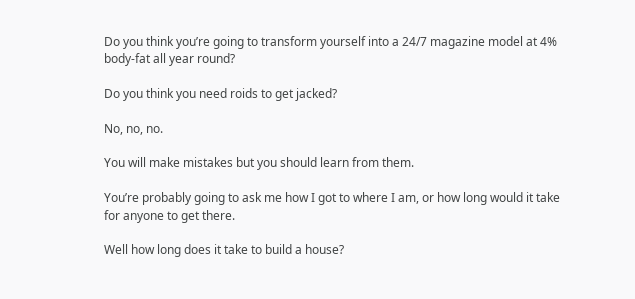Do you think you’re going to transform yourself into a 24/7 magazine model at 4% body-fat all year round?

Do you think you need roids to get jacked?

No, no, no.

You will make mistakes but you should learn from them.

You’re probably going to ask me how I got to where I am, or how long would it take for anyone to get there.

Well how long does it take to build a house?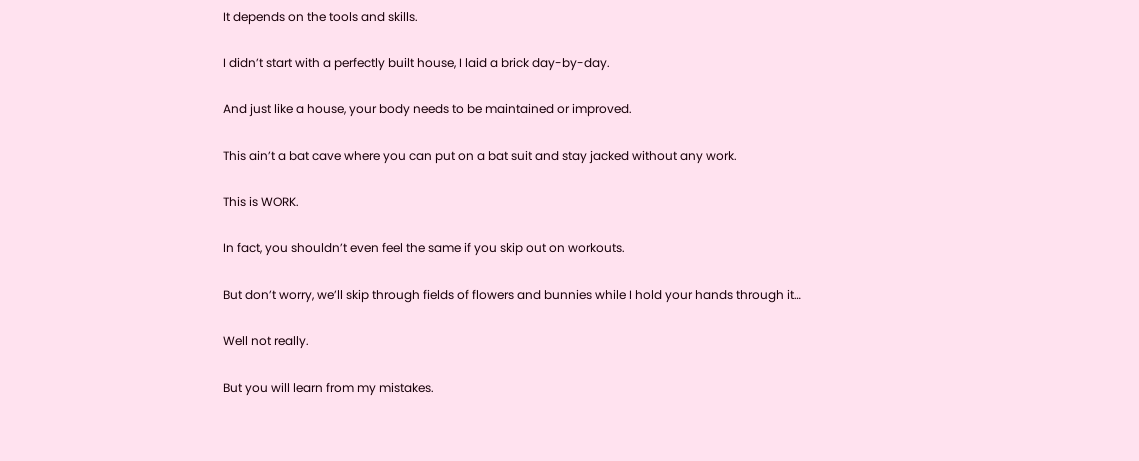It depends on the tools and skills.

I didn’t start with a perfectly built house, I laid a brick day-by-day.

And just like a house, your body needs to be maintained or improved.

This ain’t a bat cave where you can put on a bat suit and stay jacked without any work.

This is WORK.

In fact, you shouldn’t even feel the same if you skip out on workouts.

But don’t worry, we’ll skip through fields of flowers and bunnies while I hold your hands through it…

Well not really.

But you will learn from my mistakes.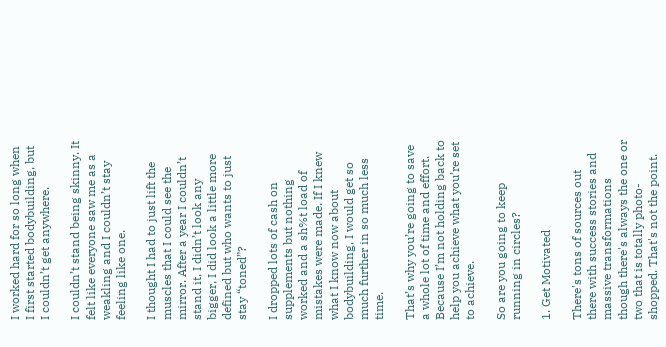I worked hard for so long when I first started bodybuilding, but I couldn’t get anywhere.

I couldn’t stand being skinny. It felt like everyone saw me as a weakling and I couldn’t stay feeling like one.

I thought I had to just lift the muscles that I could see the mirror. After a year I couldn’t stand it, I didn’t look any bigger, I did look a little more defined but who wants to just stay “toned”?

I dropped lots of cash on supplements but nothing worked and a sh%t load of mistakes were made. If I knew what I know now about bodybuilding, I would get so much further in so much less time.

That’s why you’re going to save a whole lot of time and effort. Because I’m not holding back to help you achieve what you’re set to achieve.

So are you going to keep running in circles?

1. Get Motivated

There's tons of sources out there with success stories and massive transformations though there's always the one or two that is totally photo-shopped. That's not the point.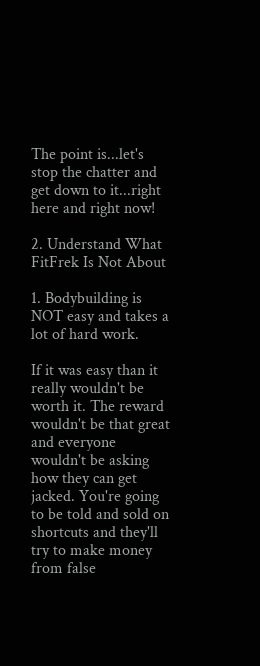The point is...let's stop the chatter and get down to it...right here and right now!

2. Understand What FitFrek Is Not About

1. Bodybuilding is NOT easy and takes a lot of hard work.

If it was easy than it really wouldn't be worth it. The reward wouldn't be that great and everyone wouldn't be asking how they can get jacked. You're going to be told and sold on shortcuts and they'll try to make money from false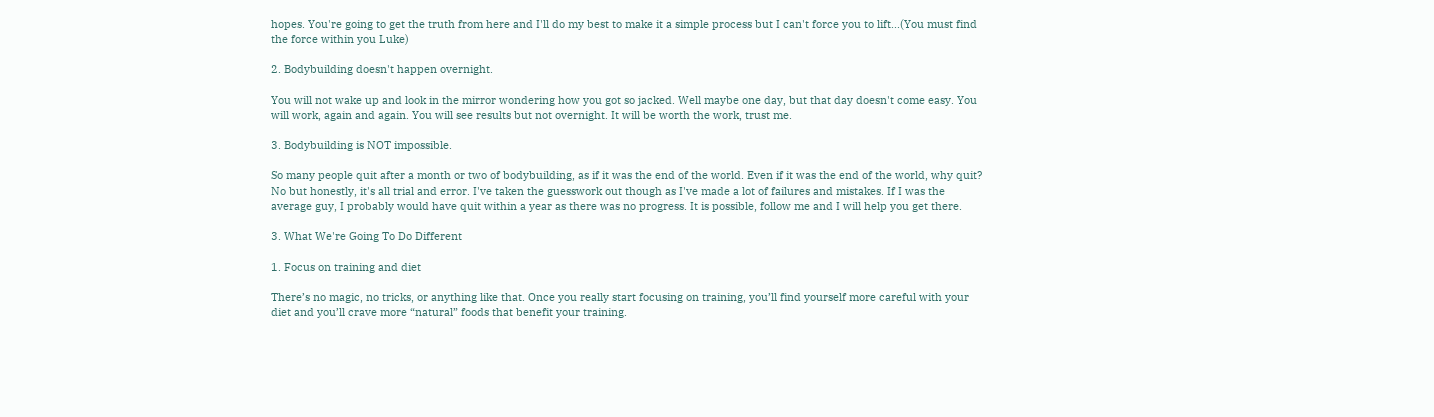hopes. You're going to get the truth from here and I'll do my best to make it a simple process but I can't force you to lift...(You must find the force within you Luke)

2. Bodybuilding doesn't happen overnight.

You will not wake up and look in the mirror wondering how you got so jacked. Well maybe one day, but that day doesn't come easy. You will work, again and again. You will see results but not overnight. It will be worth the work, trust me.

3. Bodybuilding is NOT impossible.

So many people quit after a month or two of bodybuilding, as if it was the end of the world. Even if it was the end of the world, why quit? No but honestly, it's all trial and error. I've taken the guesswork out though as I've made a lot of failures and mistakes. If I was the average guy, I probably would have quit within a year as there was no progress. It is possible, follow me and I will help you get there.

3. What We're Going To Do Different

1. Focus on training and diet

There’s no magic, no tricks, or anything like that. Once you really start focusing on training, you’ll find yourself more careful with your diet and you’ll crave more “natural” foods that benefit your training.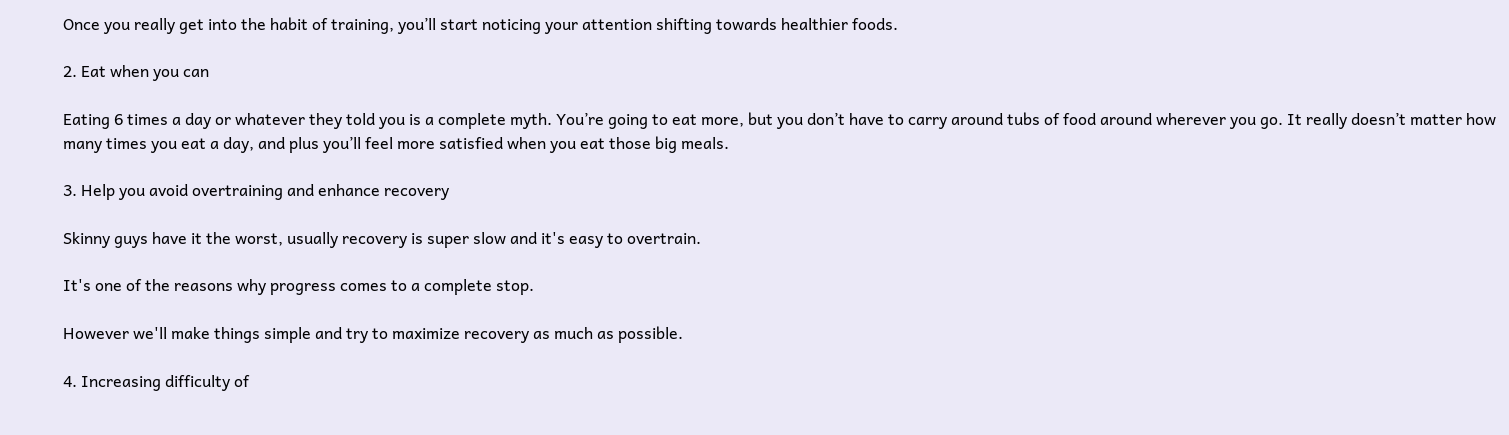Once you really get into the habit of training, you’ll start noticing your attention shifting towards healthier foods.

2. Eat when you can

Eating 6 times a day or whatever they told you is a complete myth. You’re going to eat more, but you don’t have to carry around tubs of food around wherever you go. It really doesn’t matter how many times you eat a day, and plus you’ll feel more satisfied when you eat those big meals.

3. Help you avoid overtraining and enhance recovery

Skinny guys have it the worst, usually recovery is super slow and it's easy to overtrain.

It's one of the reasons why progress comes to a complete stop.

However we'll make things simple and try to maximize recovery as much as possible.

4. Increasing difficulty of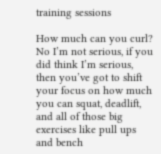training sessions

How much can you curl? No I’m not serious, if you did think I’m serious, then you’ve got to shift your focus on how much you can squat, deadlift, and all of those big exercises like pull ups and bench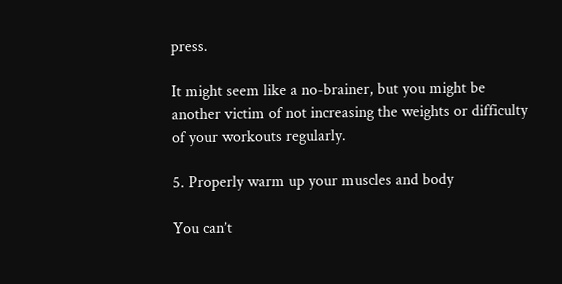press.

It might seem like a no-brainer, but you might be another victim of not increasing the weights or difficulty of your workouts regularly.

5. Properly warm up your muscles and body

You can’t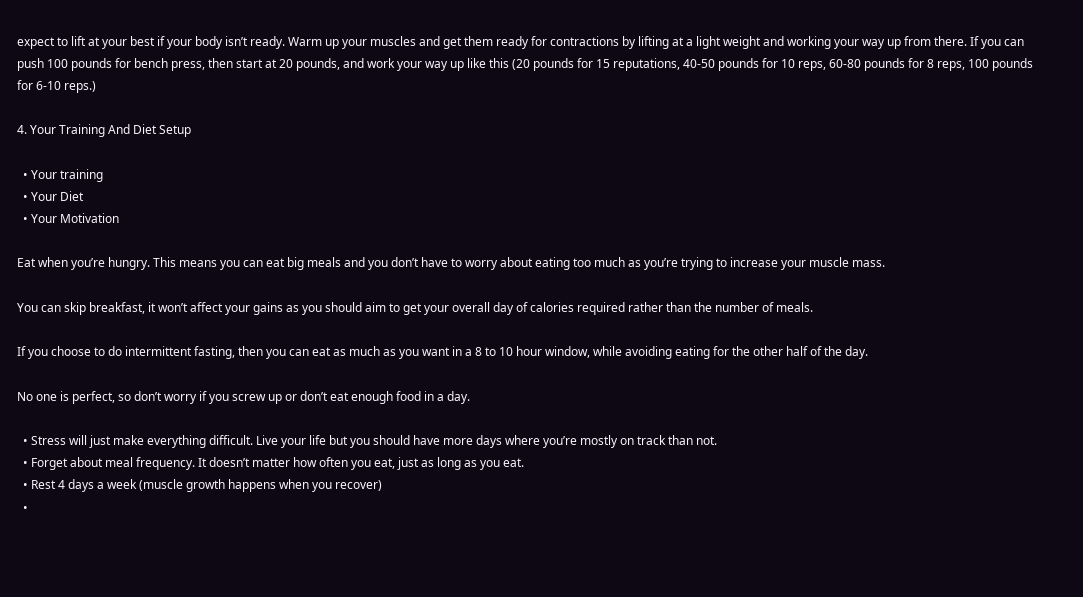expect to lift at your best if your body isn’t ready. Warm up your muscles and get them ready for contractions by lifting at a light weight and working your way up from there. If you can push 100 pounds for bench press, then start at 20 pounds, and work your way up like this (20 pounds for 15 reputations, 40-50 pounds for 10 reps, 60-80 pounds for 8 reps, 100 pounds for 6-10 reps.)

4. Your Training And Diet Setup

  • Your training
  • Your Diet
  • Your Motivation

Eat when you’re hungry. This means you can eat big meals and you don’t have to worry about eating too much as you’re trying to increase your muscle mass.

You can skip breakfast, it won’t affect your gains as you should aim to get your overall day of calories required rather than the number of meals.

If you choose to do intermittent fasting, then you can eat as much as you want in a 8 to 10 hour window, while avoiding eating for the other half of the day.

No one is perfect, so don’t worry if you screw up or don’t eat enough food in a day.

  • Stress will just make everything difficult. Live your life but you should have more days where you’re mostly on track than not.
  • Forget about meal frequency. It doesn’t matter how often you eat, just as long as you eat.
  • Rest 4 days a week (muscle growth happens when you recover)
  •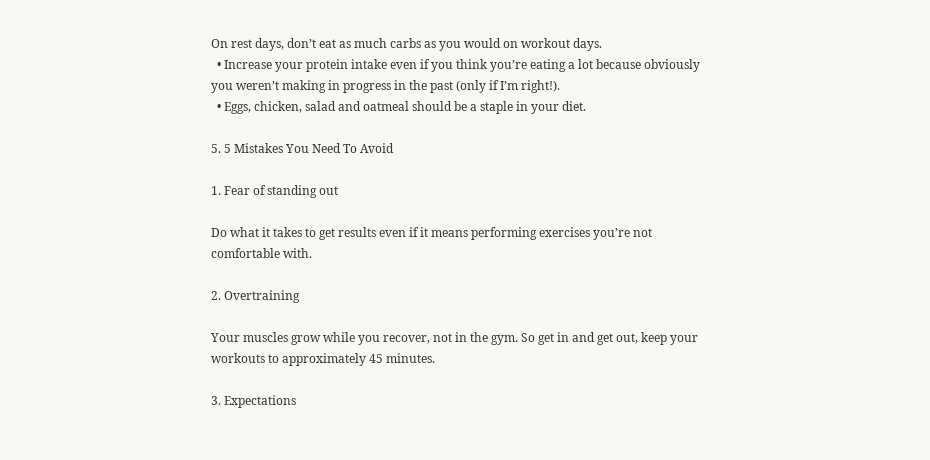On rest days, don’t eat as much carbs as you would on workout days.
  • Increase your protein intake even if you think you’re eating a lot because obviously you weren’t making in progress in the past (only if I’m right!).
  • Eggs, chicken, salad and oatmeal should be a staple in your diet.

5. 5 Mistakes You Need To Avoid

1. Fear of standing out

Do what it takes to get results even if it means performing exercises you’re not comfortable with.

2. Overtraining

Your muscles grow while you recover, not in the gym. So get in and get out, keep your workouts to approximately 45 minutes.

3. Expectations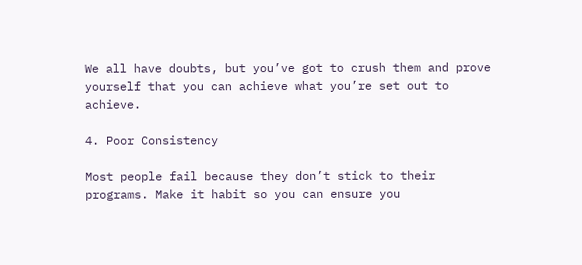We all have doubts, but you’ve got to crush them and prove yourself that you can achieve what you’re set out to achieve.

4. Poor Consistency

Most people fail because they don’t stick to their programs. Make it habit so you can ensure you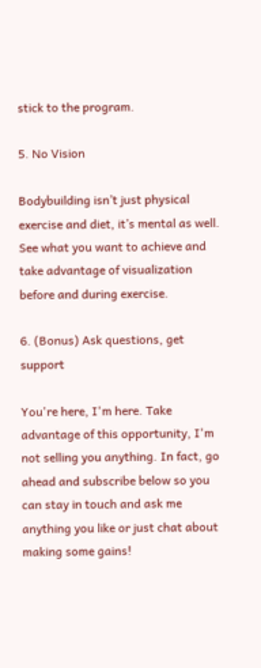stick to the program.

5. No Vision

Bodybuilding isn’t just physical exercise and diet, it’s mental as well. See what you want to achieve and take advantage of visualization before and during exercise.

6. (Bonus) Ask questions, get support

You're here, I'm here. Take advantage of this opportunity, I'm not selling you anything. In fact, go ahead and subscribe below so you can stay in touch and ask me anything you like or just chat about making some gains!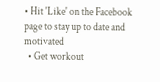• Hit 'Like' on the Facebook page to stay up to date and motivated
  • Get workout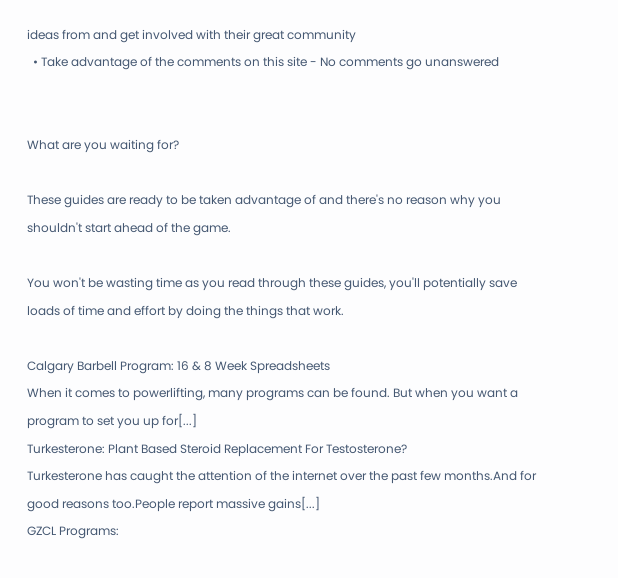ideas from and get involved with their great community
  • Take advantage of the comments on this site - No comments go unanswered


What are you waiting for?

These guides are ready to be taken advantage of and there's no reason why you shouldn't start ahead of the game.

You won't be wasting time as you read through these guides, you'll potentially save loads of time and effort by doing the things that work.

Calgary Barbell Program: 16 & 8 Week Spreadsheets
When it comes to powerlifting, many programs can be found. But when you want a program to set you up for[...]
Turkesterone: Plant Based Steroid Replacement For Testosterone?
Turkesterone has caught the attention of the internet over the past few months.And for good reasons too.People report massive gains[...]
GZCL Programs: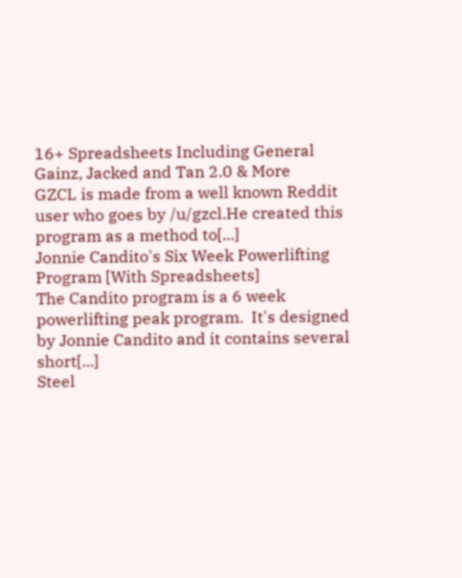16+ Spreadsheets Including General Gainz, Jacked and Tan 2.0 & More
GZCL is made from a well known Reddit user who goes by /u/gzcl.He created this program as a method to[...]
Jonnie Candito's Six Week Powerlifting Program [With Spreadsheets]
The Candito program is a 6 week powerlifting peak program.  It's designed by Jonnie Candito and it contains several short[...]
Steel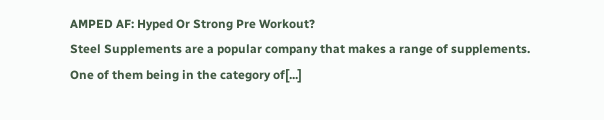AMPED AF: Hyped Or Strong Pre Workout?
Steel Supplements are a popular company that makes a range of supplements.  One of them being in the category of[...]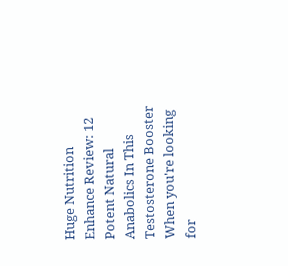Huge Nutrition Enhance Review: 12 Potent Natural Anabolics In This Testosterone Booster
When you're looking for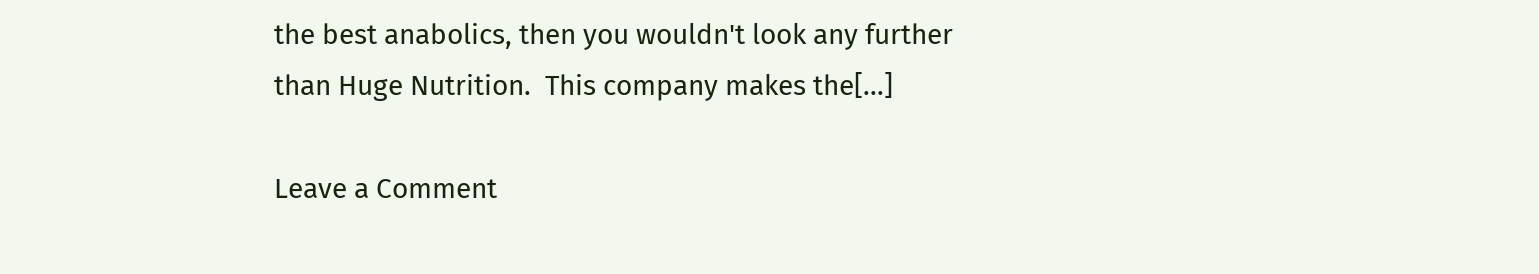the best anabolics, then you wouldn't look any further than Huge Nutrition.  This company makes the[...]

Leave a Comment